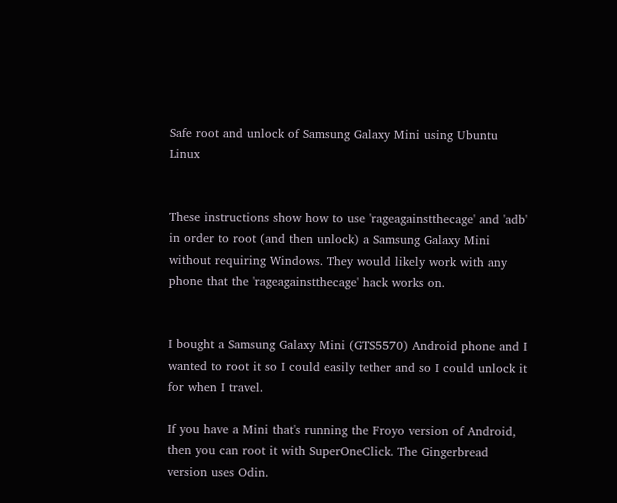Safe root and unlock of Samsung Galaxy Mini using Ubuntu Linux


These instructions show how to use 'rageagainstthecage' and 'adb' in order to root (and then unlock) a Samsung Galaxy Mini without requiring Windows. They would likely work with any phone that the 'rageagainstthecage' hack works on.


I bought a Samsung Galaxy Mini (GTS5570) Android phone and I wanted to root it so I could easily tether and so I could unlock it for when I travel.

If you have a Mini that's running the Froyo version of Android, then you can root it with SuperOneClick. The Gingerbread version uses Odin.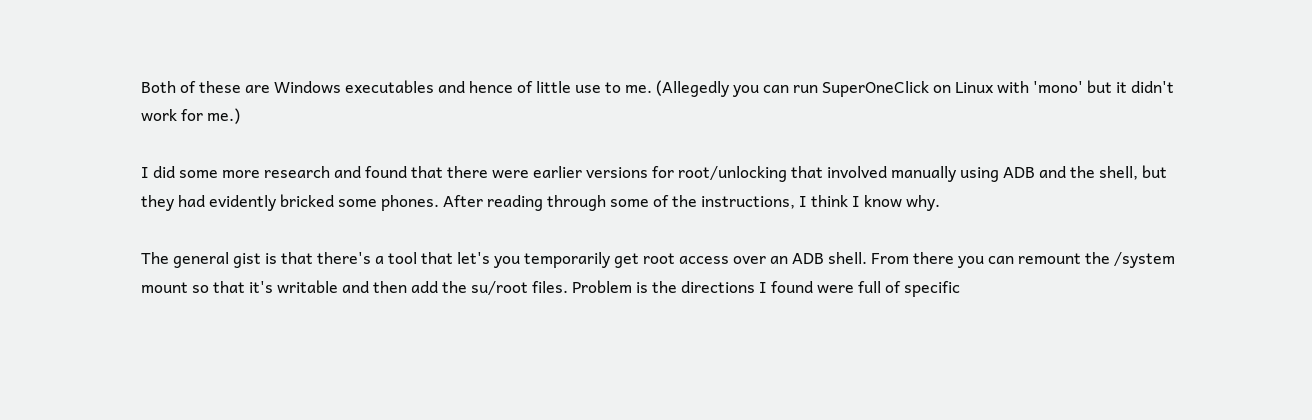Both of these are Windows executables and hence of little use to me. (Allegedly you can run SuperOneClick on Linux with 'mono' but it didn't work for me.)

I did some more research and found that there were earlier versions for root/unlocking that involved manually using ADB and the shell, but they had evidently bricked some phones. After reading through some of the instructions, I think I know why.

The general gist is that there's a tool that let's you temporarily get root access over an ADB shell. From there you can remount the /system mount so that it's writable and then add the su/root files. Problem is the directions I found were full of specific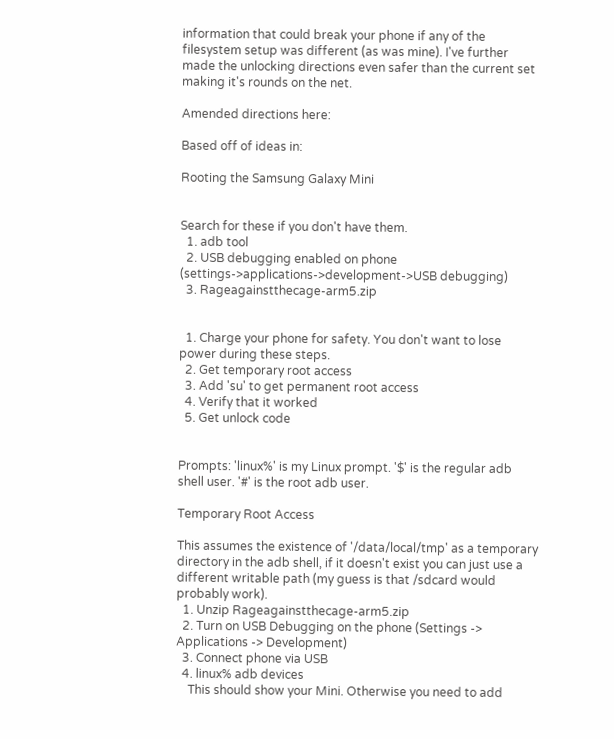information that could break your phone if any of the filesystem setup was different (as was mine). I've further made the unlocking directions even safer than the current set making it's rounds on the net.

Amended directions here:

Based off of ideas in:

Rooting the Samsung Galaxy Mini


Search for these if you don't have them.
  1. adb tool
  2. USB debugging enabled on phone (settings->applications->development->USB debugging)
  3. Rageagainstthecage-arm5.zip


  1. Charge your phone for safety. You don't want to lose power during these steps.
  2. Get temporary root access
  3. Add 'su' to get permanent root access
  4. Verify that it worked
  5. Get unlock code


Prompts: 'linux%' is my Linux prompt. '$' is the regular adb shell user. '#' is the root adb user.

Temporary Root Access

This assumes the existence of '/data/local/tmp' as a temporary directory in the adb shell, if it doesn't exist you can just use a different writable path (my guess is that /sdcard would probably work).
  1. Unzip Rageagainstthecage-arm5.zip
  2. Turn on USB Debugging on the phone (Settings -> Applications -> Development)
  3. Connect phone via USB
  4. linux% adb devices
    This should show your Mini. Otherwise you need to add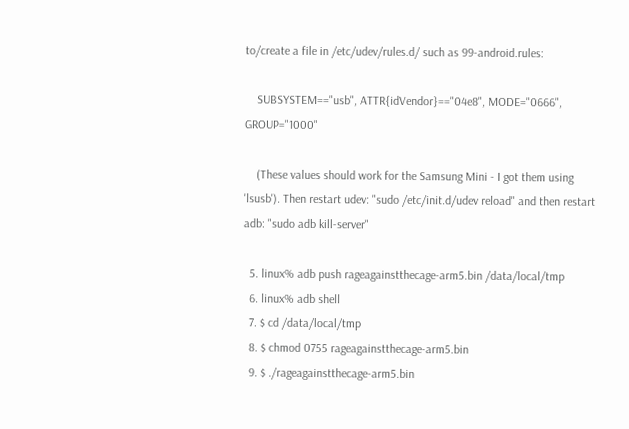to/create a file in /etc/udev/rules.d/ such as 99-android.rules:

    SUBSYSTEM=="usb", ATTR{idVendor}=="04e8", MODE="0666", GROUP="1000"

    (These values should work for the Samsung Mini - I got them using 'lsusb'). Then restart udev: "sudo /etc/init.d/udev reload" and then restart adb: "sudo adb kill-server"

  5. linux% adb push rageagainstthecage-arm5.bin /data/local/tmp
  6. linux% adb shell
  7. $ cd /data/local/tmp
  8. $ chmod 0755 rageagainstthecage-arm5.bin
  9. $ ./rageagainstthecage-arm5.bin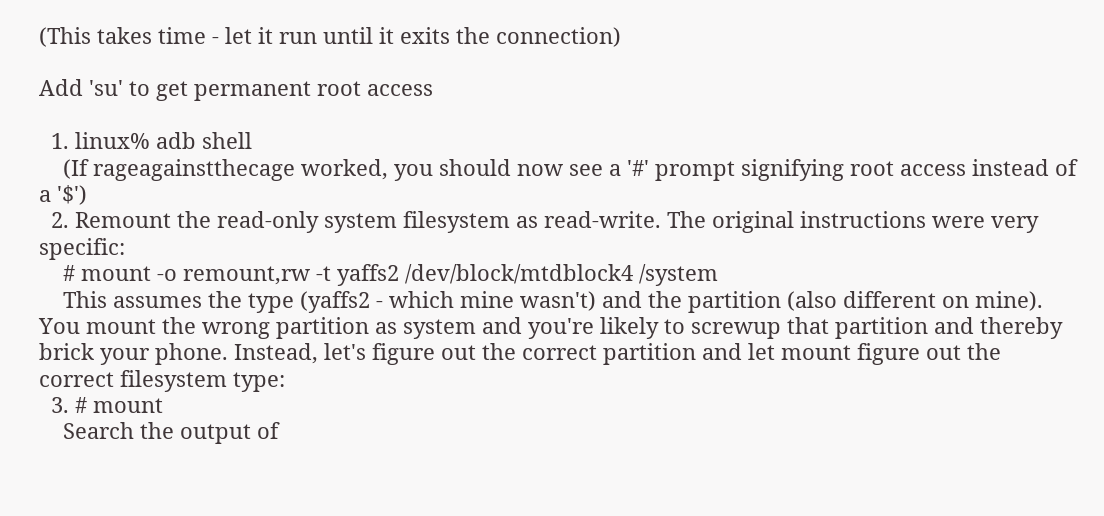(This takes time - let it run until it exits the connection)

Add 'su' to get permanent root access

  1. linux% adb shell
    (If rageagainstthecage worked, you should now see a '#' prompt signifying root access instead of a '$')
  2. Remount the read-only system filesystem as read-write. The original instructions were very specific:
    # mount -o remount,rw -t yaffs2 /dev/block/mtdblock4 /system
    This assumes the type (yaffs2 - which mine wasn't) and the partition (also different on mine). You mount the wrong partition as system and you're likely to screwup that partition and thereby brick your phone. Instead, let's figure out the correct partition and let mount figure out the correct filesystem type:
  3. # mount
    Search the output of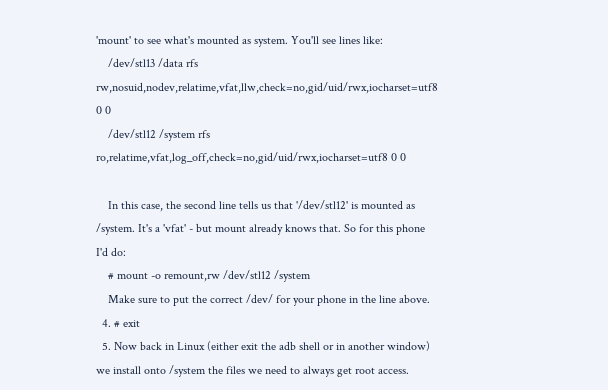'mount' to see what's mounted as system. You'll see lines like:
    /dev/stl13 /data rfs rw,nosuid,nodev,relatime,vfat,llw,check=no,gid/uid/rwx,iocharset=utf8 0 0
    /dev/stl12 /system rfs ro,relatime,vfat,log_off,check=no,gid/uid/rwx,iocharset=utf8 0 0

    In this case, the second line tells us that '/dev/stl12' is mounted as /system. It's a 'vfat' - but mount already knows that. So for this phone I'd do:
    # mount -o remount,rw /dev/stl12 /system
    Make sure to put the correct /dev/ for your phone in the line above.
  4. # exit
  5. Now back in Linux (either exit the adb shell or in another window) we install onto /system the files we need to always get root access.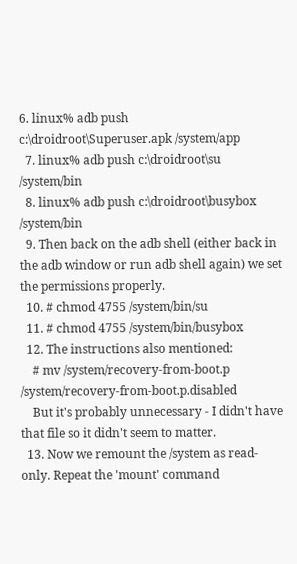6. linux% adb push c:\droidroot\Superuser.apk /system/app
  7. linux% adb push c:\droidroot\su /system/bin
  8. linux% adb push c:\droidroot\busybox /system/bin
  9. Then back on the adb shell (either back in the adb window or run adb shell again) we set the permissions properly.
  10. # chmod 4755 /system/bin/su
  11. # chmod 4755 /system/bin/busybox
  12. The instructions also mentioned:
    # mv /system/recovery-from-boot.p /system/recovery-from-boot.p.disabled
    But it's probably unnecessary - I didn't have that file so it didn't seem to matter.
  13. Now we remount the /system as read-only. Repeat the 'mount' command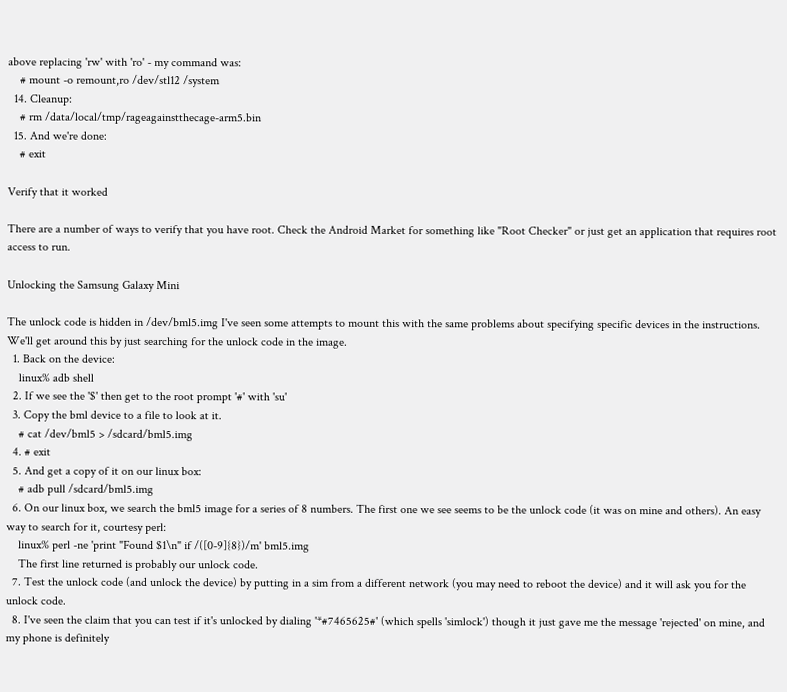above replacing 'rw' with 'ro' - my command was:
    # mount -o remount,ro /dev/stl12 /system
  14. Cleanup:
    # rm /data/local/tmp/rageagainstthecage-arm5.bin
  15. And we're done:
    # exit

Verify that it worked

There are a number of ways to verify that you have root. Check the Android Market for something like "Root Checker" or just get an application that requires root access to run.

Unlocking the Samsung Galaxy Mini

The unlock code is hidden in /dev/bml5.img I've seen some attempts to mount this with the same problems about specifying specific devices in the instructions. We'll get around this by just searching for the unlock code in the image.
  1. Back on the device:
    linux% adb shell
  2. If we see the '$' then get to the root prompt '#' with 'su'
  3. Copy the bml device to a file to look at it.
    # cat /dev/bml5 > /sdcard/bml5.img
  4. # exit
  5. And get a copy of it on our linux box:
    # adb pull /sdcard/bml5.img
  6. On our linux box, we search the bml5 image for a series of 8 numbers. The first one we see seems to be the unlock code (it was on mine and others). An easy way to search for it, courtesy perl:
    linux% perl -ne 'print "Found $1\n" if /([0-9]{8})/m' bml5.img
    The first line returned is probably our unlock code.
  7. Test the unlock code (and unlock the device) by putting in a sim from a different network (you may need to reboot the device) and it will ask you for the unlock code.
  8. I've seen the claim that you can test if it's unlocked by dialing '*#7465625#' (which spells 'simlock') though it just gave me the message 'rejected' on mine, and my phone is definitely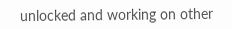unlocked and working on other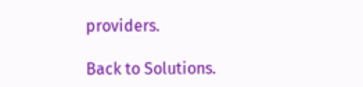providers.

Back to Solutions.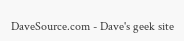DaveSource.com - Dave's geek site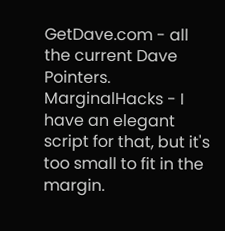GetDave.com - all the current Dave Pointers. MarginalHacks - I have an elegant script for that, but it's too small to fit in the margin.